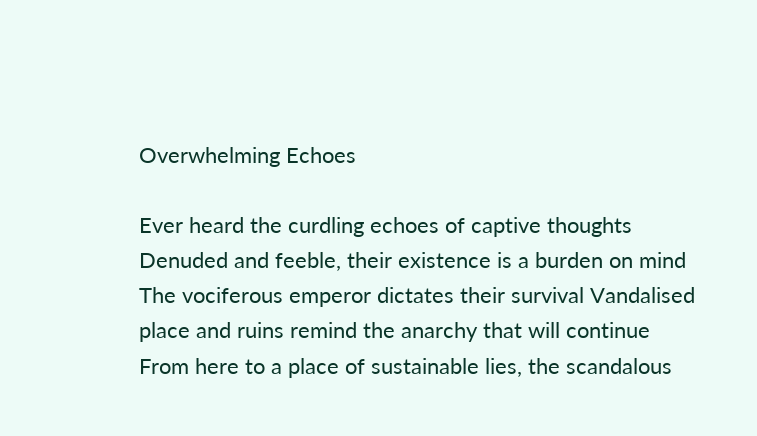Overwhelming Echoes

Ever heard the curdling echoes of captive thoughts Denuded and feeble, their existence is a burden on mind The vociferous emperor dictates their survival Vandalised place and ruins remind the anarchy that will continue From here to a place of sustainable lies, the scandalous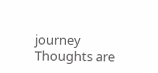journey Thoughts are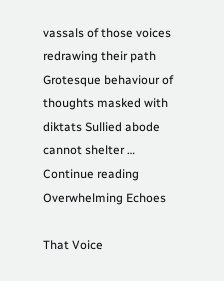vassals of those voices redrawing their path Grotesque behaviour of thoughts masked with diktats Sullied abode cannot shelter … Continue reading Overwhelming Echoes

That Voice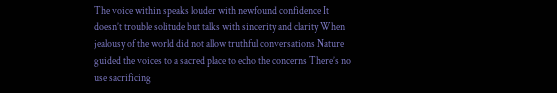The voice within speaks louder with newfound confidence It doesn’t trouble solitude but talks with sincerity and clarity When jealousy of the world did not allow truthful conversations Nature guided the voices to a sacred place to echo the concerns There’s no use sacrificing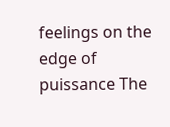feelings on the edge of puissance The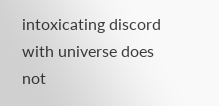intoxicating discord with universe does not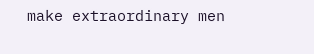make extraordinary men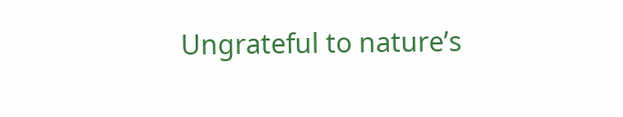Ungrateful to nature’s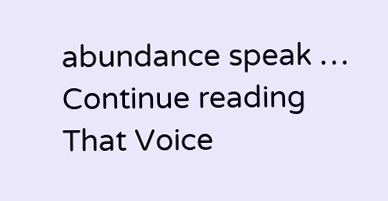abundance speak … Continue reading That Voice